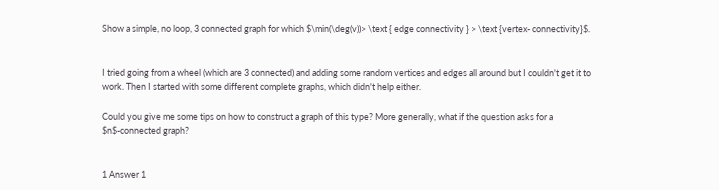Show a simple, no loop, 3 connected graph for which $\min(\deg(v))> \text { edge connectivity } > \text {vertex- connectivity}$.


I tried going from a wheel (which are 3 connected) and adding some random vertices and edges all around but I couldn't get it to work. Then I started with some different complete graphs, which didn't help either.

Could you give me some tips on how to construct a graph of this type? More generally, what if the question asks for a $n$-connected graph?


1 Answer 1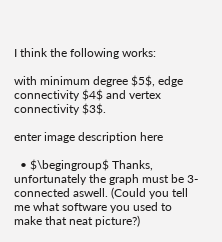I think the following works:

with minimum degree $5$, edge connectivity $4$ and vertex connectivity $3$.

enter image description here

  • $\begingroup$ Thanks, unfortunately the graph must be 3-connected aswell. (Could you tell me what software you used to make that neat picture?)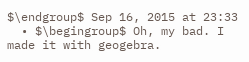$\endgroup$ Sep 16, 2015 at 23:33
  • $\begingroup$ Oh, my bad. I made it with geogebra.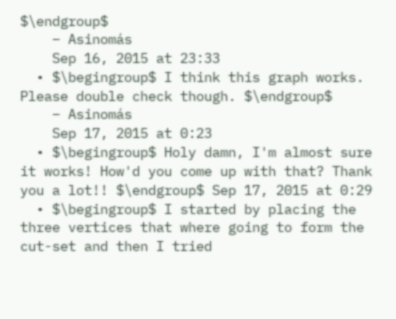$\endgroup$
    – Asinomás
    Sep 16, 2015 at 23:33
  • $\begingroup$ I think this graph works. Please double check though. $\endgroup$
    – Asinomás
    Sep 17, 2015 at 0:23
  • $\begingroup$ Holy damn, I'm almost sure it works! How'd you come up with that? Thank you a lot!! $\endgroup$ Sep 17, 2015 at 0:29
  • $\begingroup$ I started by placing the three vertices that where going to form the cut-set and then I tried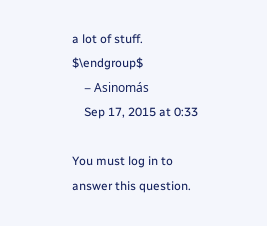a lot of stuff. $\endgroup$
    – Asinomás
    Sep 17, 2015 at 0:33

You must log in to answer this question.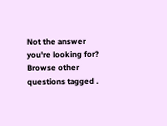Not the answer you're looking for? Browse other questions tagged .